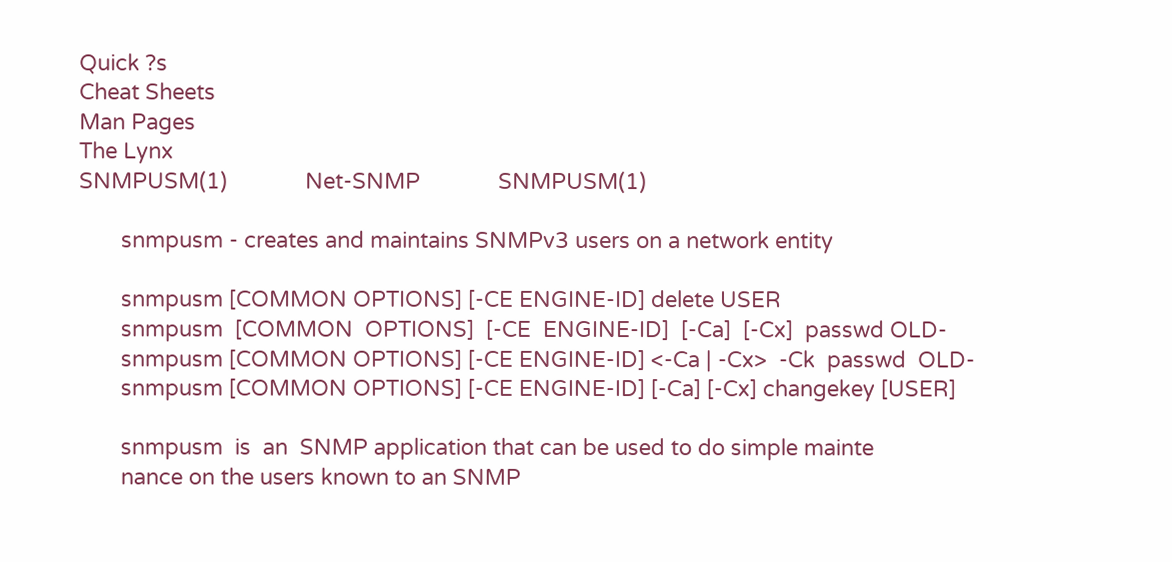Quick ?s
Cheat Sheets
Man Pages
The Lynx
SNMPUSM(1)             Net-SNMP             SNMPUSM(1)

       snmpusm - creates and maintains SNMPv3 users on a network entity

       snmpusm [COMMON OPTIONS] [-CE ENGINE-ID] delete USER
       snmpusm  [COMMON  OPTIONS]  [-CE  ENGINE-ID]  [-Ca]  [-Cx]  passwd OLD-
       snmpusm [COMMON OPTIONS] [-CE ENGINE-ID] <-Ca | -Cx>  -Ck  passwd  OLD-
       snmpusm [COMMON OPTIONS] [-CE ENGINE-ID] [-Ca] [-Cx] changekey [USER]

       snmpusm  is  an  SNMP application that can be used to do simple mainte
       nance on the users known to an SNMP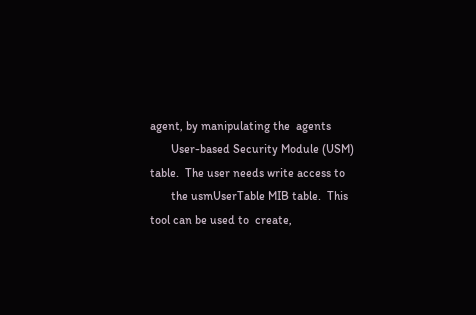agent, by manipulating the  agents
       User-based Security Module (USM) table.  The user needs write access to
       the usmUserTable MIB table.  This tool can be used to  create,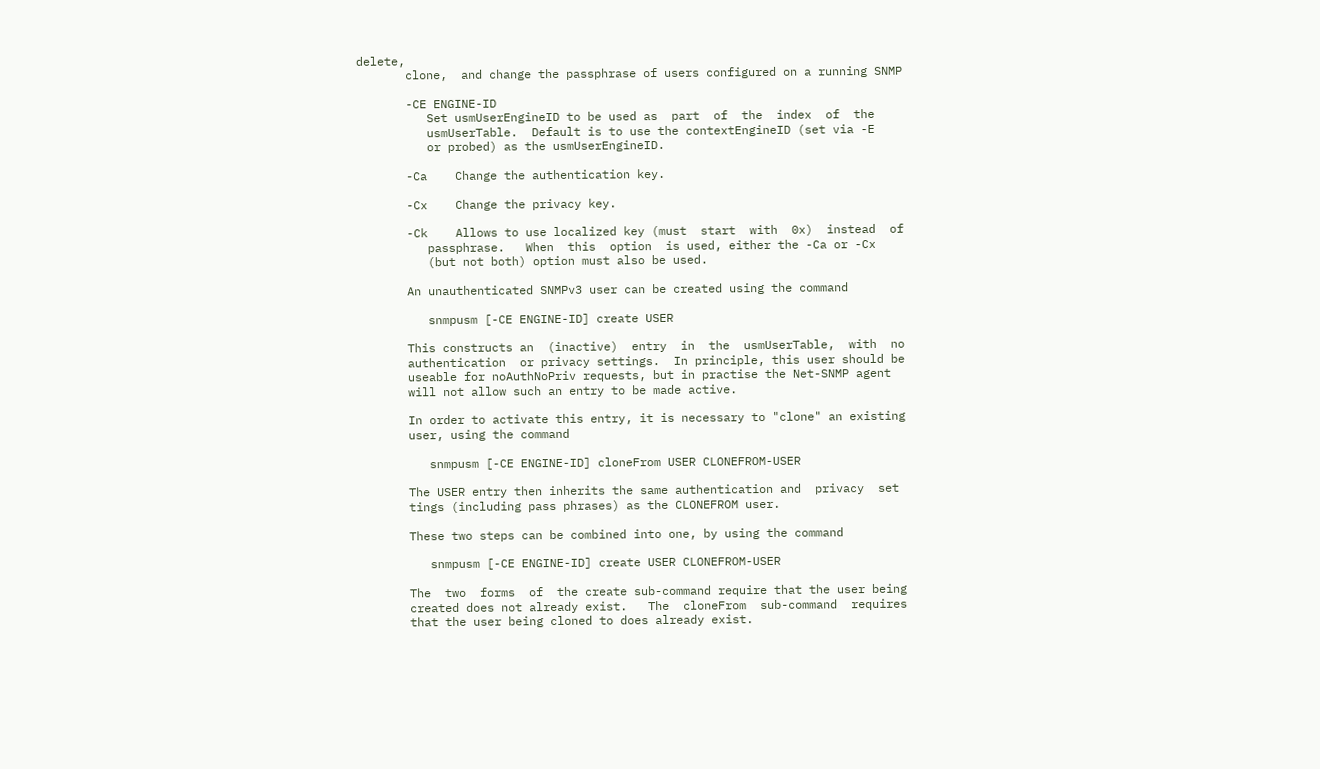delete,
       clone,  and change the passphrase of users configured on a running SNMP

       -CE ENGINE-ID
          Set usmUserEngineID to be used as  part  of  the  index  of  the
          usmUserTable.  Default is to use the contextEngineID (set via -E
          or probed) as the usmUserEngineID.

       -Ca    Change the authentication key.

       -Cx    Change the privacy key.

       -Ck    Allows to use localized key (must  start  with  0x)  instead  of
          passphrase.   When  this  option  is used, either the -Ca or -Cx
          (but not both) option must also be used.

       An unauthenticated SNMPv3 user can be created using the command

          snmpusm [-CE ENGINE-ID] create USER

       This constructs an  (inactive)  entry  in  the  usmUserTable,  with  no
       authentication  or privacy settings.  In principle, this user should be
       useable for noAuthNoPriv requests, but in practise the Net-SNMP agent
       will not allow such an entry to be made active.

       In order to activate this entry, it is necessary to "clone" an existing
       user, using the command

          snmpusm [-CE ENGINE-ID] cloneFrom USER CLONEFROM-USER

       The USER entry then inherits the same authentication and  privacy  set
       tings (including pass phrases) as the CLONEFROM user.

       These two steps can be combined into one, by using the command

          snmpusm [-CE ENGINE-ID] create USER CLONEFROM-USER

       The  two  forms  of  the create sub-command require that the user being
       created does not already exist.   The  cloneFrom  sub-command  requires
       that the user being cloned to does already exist.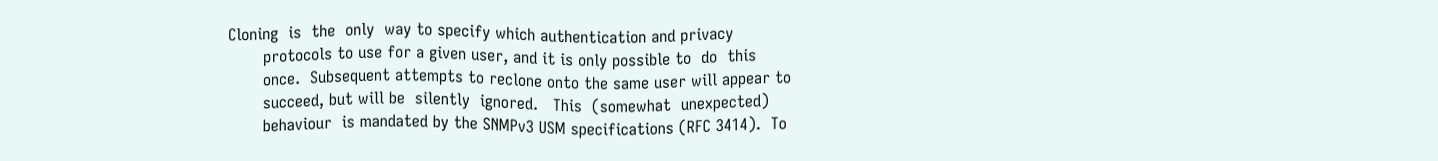Cloning  is  the  only  way to specify which authentication and privacy
       protocols to use for a given user, and it is only possible to  do  this
       once.  Subsequent attempts to reclone onto the same user will appear to
       succeed, but will be  silently  ignored.   This  (somewhat  unexpected)
       behaviour  is mandated by the SNMPv3 USM specifications (RFC 3414).  To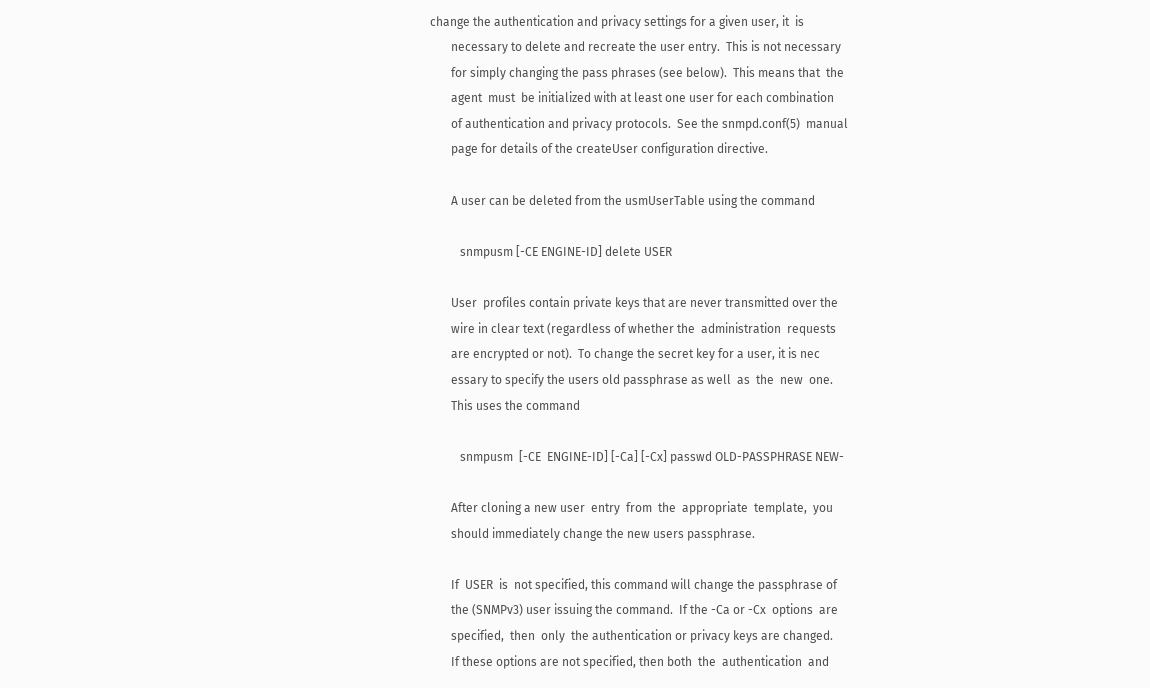change the authentication and privacy settings for a given user, it  is
       necessary to delete and recreate the user entry.  This is not necessary
       for simply changing the pass phrases (see below).  This means that  the
       agent  must  be initialized with at least one user for each combination
       of authentication and privacy protocols.  See the snmpd.conf(5)  manual
       page for details of the createUser configuration directive.

       A user can be deleted from the usmUserTable using the command

          snmpusm [-CE ENGINE-ID] delete USER

       User  profiles contain private keys that are never transmitted over the
       wire in clear text (regardless of whether the  administration  requests
       are encrypted or not).  To change the secret key for a user, it is nec
       essary to specify the users old passphrase as well  as  the  new  one.
       This uses the command

          snmpusm  [-CE  ENGINE-ID] [-Ca] [-Cx] passwd OLD-PASSPHRASE NEW-

       After cloning a new user  entry  from  the  appropriate  template,  you
       should immediately change the new users passphrase.

       If  USER  is  not specified, this command will change the passphrase of
       the (SNMPv3) user issuing the command.  If the -Ca or -Cx  options  are
       specified,  then  only  the authentication or privacy keys are changed.
       If these options are not specified, then both  the  authentication  and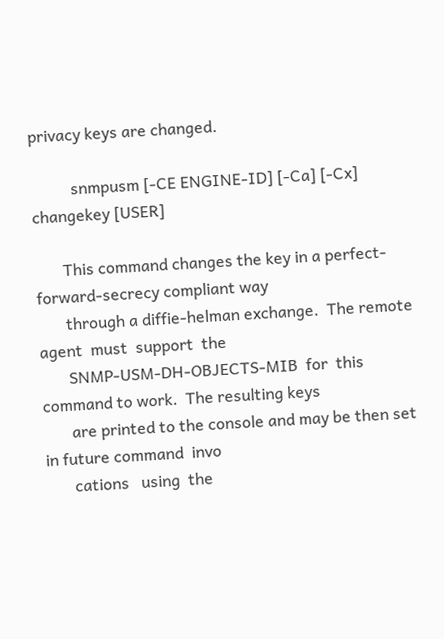privacy keys are changed.

          snmpusm [-CE ENGINE-ID] [-Ca] [-Cx] changekey [USER]

       This command changes the key in a perfect-forward-secrecy compliant way
       through a diffie-helman exchange.  The remote agent  must  support  the
       SNMP-USM-DH-OBJECTS-MIB  for  this command to work.  The resulting keys
       are printed to the console and may be then set in future command  invo
       cations   using  the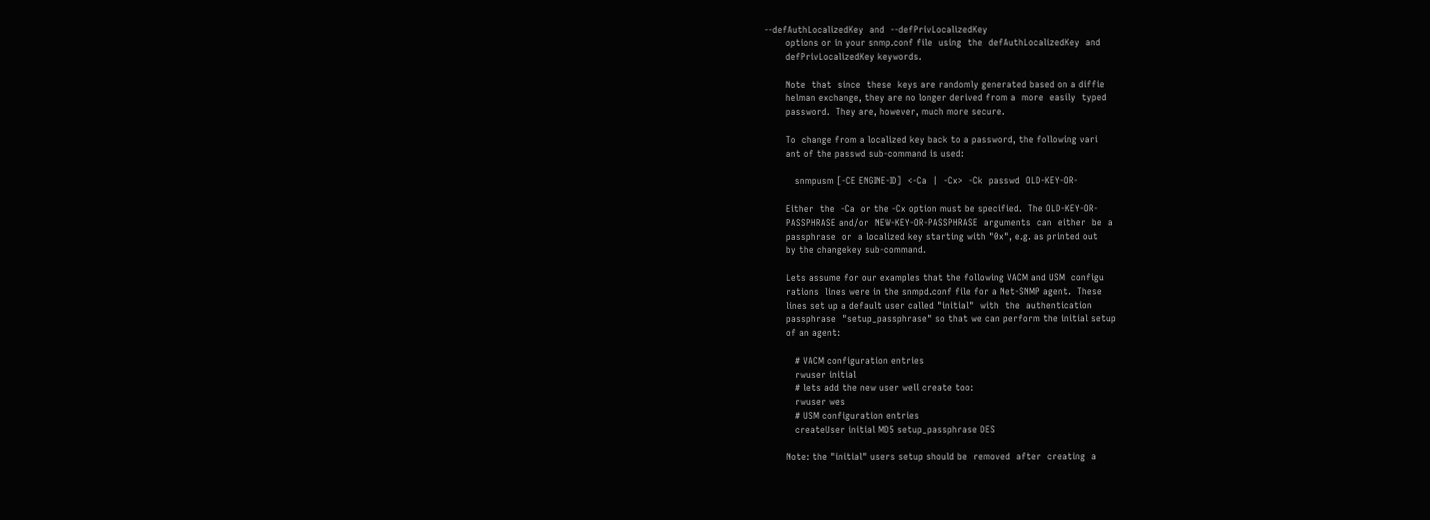--defAuthLocalizedKey  and  --defPrivLocalizedKey
       options or in your snmp.conf file  using  the  defAuthLocalizedKey  and
       defPrivLocalizedKey keywords.

       Note  that  since  these  keys are randomly generated based on a diffie
       helman exchange, they are no longer derived from a  more  easily  typed
       password.  They are, however, much more secure.

       To  change from a localized key back to a password, the following vari
       ant of the passwd sub-command is used:

          snmpusm [-CE ENGINE-ID]  <-Ca  |  -Cx>  -Ck  passwd  OLD-KEY-OR-

       Either  the  -Ca  or the -Cx option must be specified.  The OLD-KEY-OR-
       PASSPHRASE and/or  NEW-KEY-OR-PASSPHRASE  arguments  can  either  be  a
       passphrase  or  a localized key starting with "0x", e.g. as printed out
       by the changekey sub-command.

       Lets assume for our examples that the following VACM and USM  configu
       rations  lines were in the snmpd.conf file for a Net-SNMP agent.  These
       lines set up a default user called "initial"  with  the  authentication
       passphrase  "setup_passphrase" so that we can perform the initial setup
       of an agent:

          # VACM configuration entries
          rwuser initial
          # lets add the new user well create too:
          rwuser wes
          # USM configuration entries
          createUser initial MD5 setup_passphrase DES

       Note: the "initial" users setup should be  removed  after  creating  a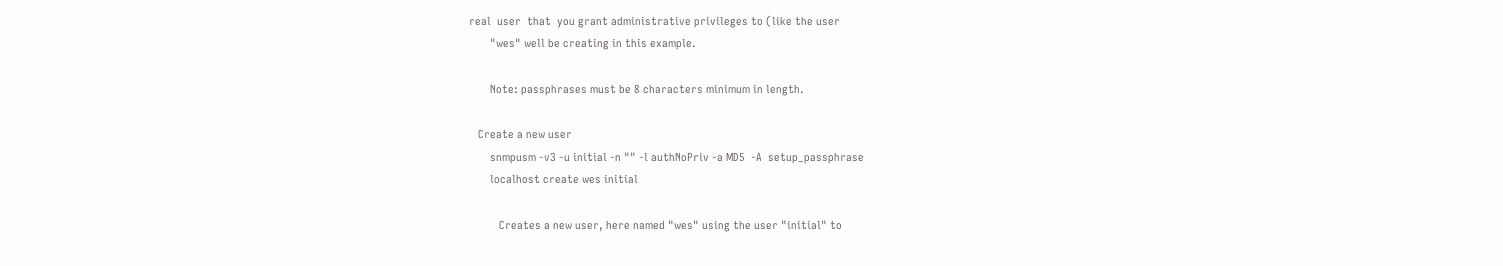real  user  that  you grant administrative privileges to (like the user
       "wes" well be creating in this example.

       Note: passphrases must be 8 characters minimum in length.

   Create a new user
       snmpusm -v3 -u initial -n "" -l authNoPriv -a MD5  -A  setup_passphrase
       localhost create wes initial

          Creates a new user, here named "wes" using the user "initial" to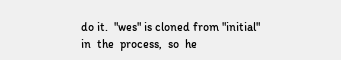do it.  "wes" is cloned from "initial" in  the  process,  so  he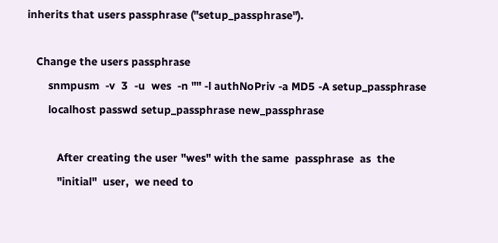inherits that users passphrase ("setup_passphrase").

   Change the users passphrase
       snmpusm  -v  3  -u  wes  -n "" -l authNoPriv -a MD5 -A setup_passphrase
       localhost passwd setup_passphrase new_passphrase

          After creating the user "wes" with the same  passphrase  as  the
          "initial"  user,  we need to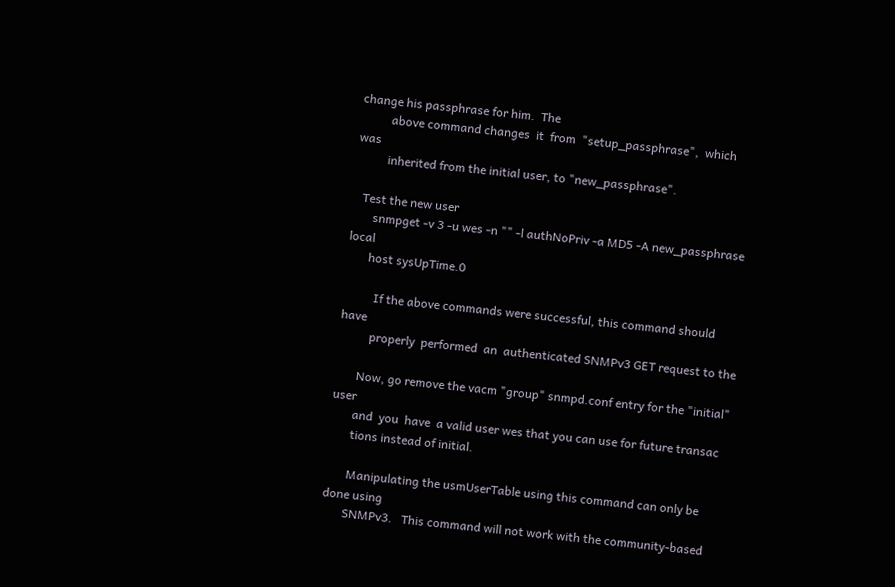change his passphrase for him.  The
          above command changes  it  from  "setup_passphrase",  which  was
          inherited from the initial user, to "new_passphrase".

   Test the new user
       snmpget -v 3 -u wes -n "" -l authNoPriv -a MD5 -A new_passphrase local
       host sysUpTime.0

          If the above commands were successful, this command should  have
          properly  performed  an  authenticated SNMPv3 GET request to the

       Now, go remove the vacm "group" snmpd.conf entry for the "initial" user
       and  you  have  a valid user wes that you can use for future transac
       tions instead of initial.

       Manipulating the usmUserTable using this command can only be done using
       SNMPv3.   This command will not work with the community-based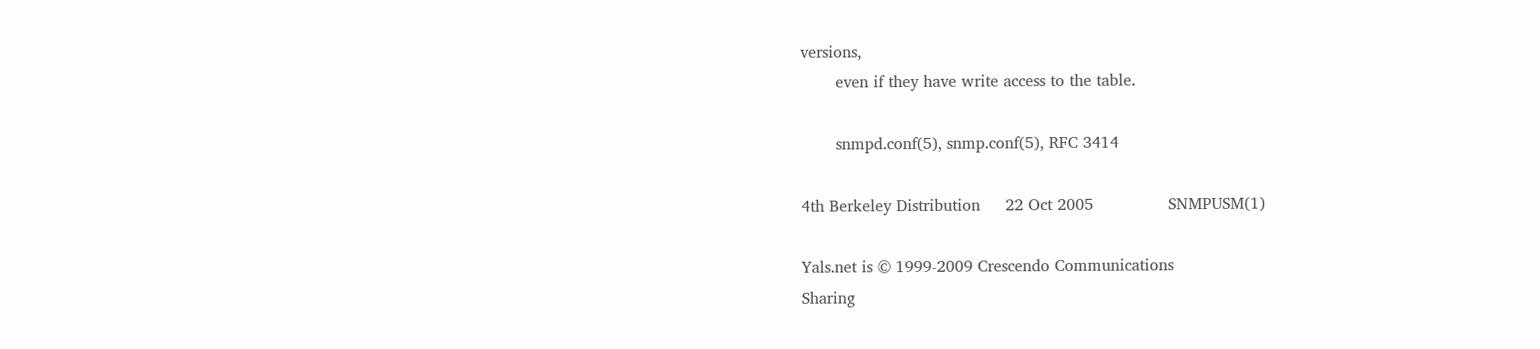versions,
       even if they have write access to the table.

       snmpd.conf(5), snmp.conf(5), RFC 3414

4th Berkeley Distribution     22 Oct 2005               SNMPUSM(1)

Yals.net is © 1999-2009 Crescendo Communications
Sharing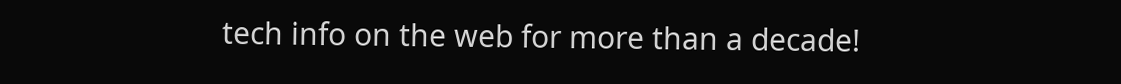tech info on the web for more than a decade!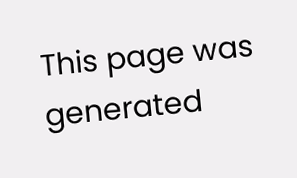This page was generated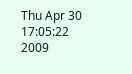Thu Apr 30 17:05:22 2009